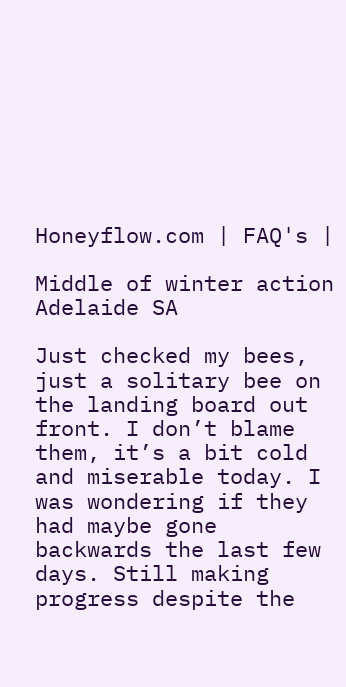Honeyflow.com | FAQ's |

Middle of winter action Adelaide SA

Just checked my bees, just a solitary bee on the landing board out front. I don’t blame them, it’s a bit cold and miserable today. I was wondering if they had maybe gone backwards the last few days. Still making progress despite the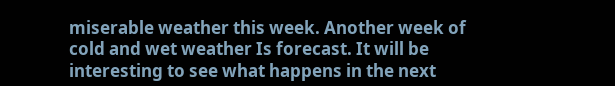miserable weather this week. Another week of cold and wet weather Is forecast. It will be interesting to see what happens in the next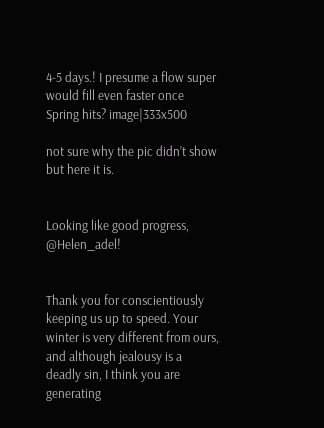4-5 days.! I presume a flow super would fill even faster once Spring hits? image|333x500

not sure why the pic didn’t show but here it is.


Looking like good progress, @Helen_adel!


Thank you for conscientiously keeping us up to speed. Your winter is very different from ours, and although jealousy is a deadly sin, I think you are generating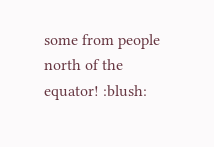some from people north of the equator! :blush: